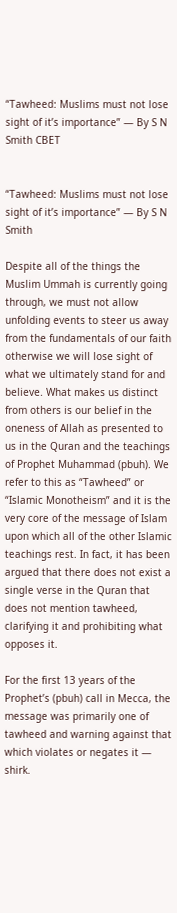“Tawheed: Muslims must not lose sight of it’s importance” — By S N Smith CBET


“Tawheed: Muslims must not lose sight of it’s importance” — By S N Smith

Despite all of the things the Muslim Ummah is currently going through, we must not allow unfolding events to steer us away from the fundamentals of our faith otherwise we will lose sight of what we ultimately stand for and believe. What makes us distinct from others is our belief in the oneness of Allah as presented to us in the Quran and the teachings of Prophet Muhammad (pbuh). We refer to this as “Tawheed” or “Islamic Monotheism” and it is the very core of the message of Islam upon which all of the other Islamic teachings rest. In fact, it has been argued that there does not exist a single verse in the Quran that does not mention tawheed, clarifying it and prohibiting what opposes it.

For the first 13 years of the Prophet’s (pbuh) call in Mecca, the message was primarily one of tawheed and warning against that which violates or negates it — shirk.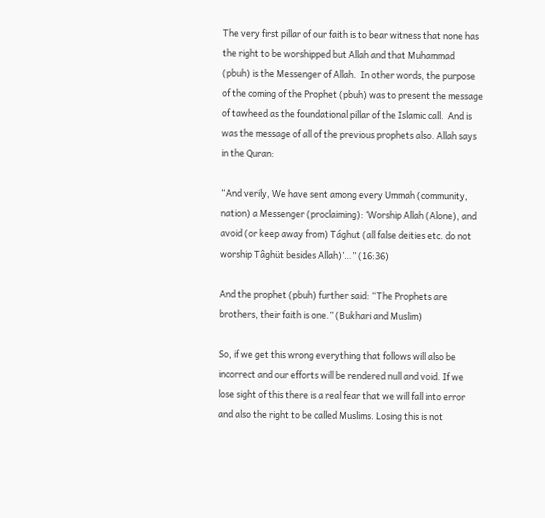The very first pillar of our faith is to bear witness that none has the right to be worshipped but Allah and that Muhammad (pbuh) is the Messenger of Allah.  In other words, the purpose of the coming of the Prophet (pbuh) was to present the message of tawheed as the foundational pillar of the Islamic call.  And is was the message of all of the previous prophets also. Allah says in the Quran:

“And verily, We have sent among every Ummah (community, nation) a Messenger (proclaiming): ‘Worship Allah (Alone), and avoid (or keep away from) Tághut (all false deities etc. do not worship Tâghüt besides Allah)’…” (16:36)

And the prophet (pbuh) further said: “The Prophets are brothers, their faith is one.” (Bukhari and Muslim)

So, if we get this wrong everything that follows will also be incorrect and our efforts will be rendered null and void. If we lose sight of this there is a real fear that we will fall into error and also the right to be called Muslims. Losing this is not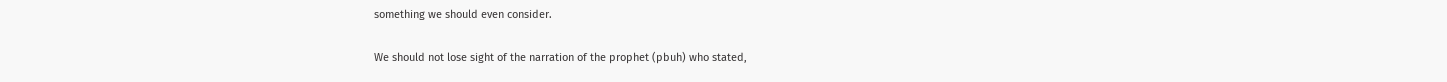something we should even consider.

We should not lose sight of the narration of the prophet (pbuh) who stated,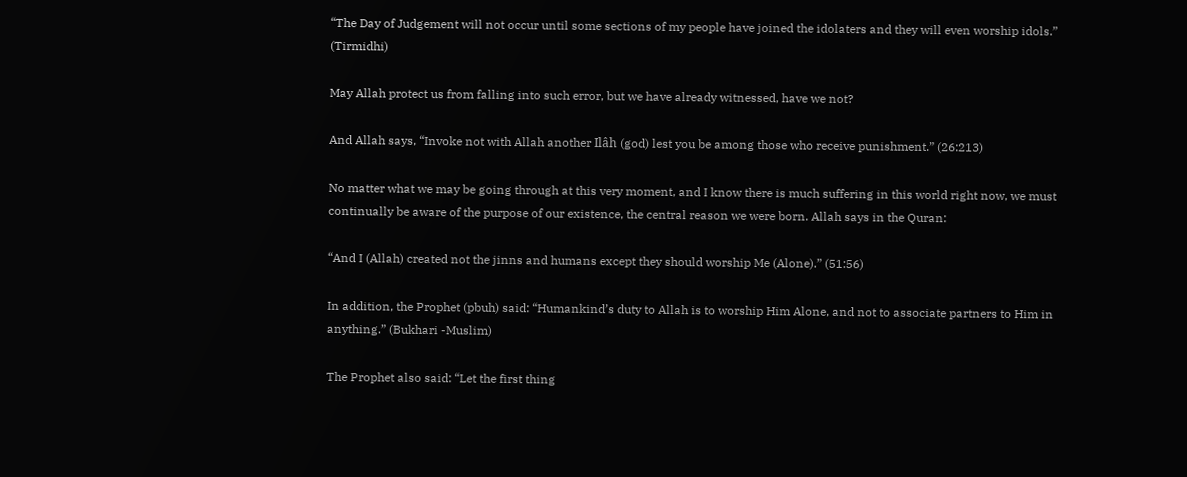“The Day of Judgement will not occur until some sections of my people have joined the idolaters and they will even worship idols.” (Tirmidhi)

May Allah protect us from falling into such error, but we have already witnessed, have we not?

And Allah says, “Invoke not with Allah another Ilâh (god) lest you be among those who receive punishment.” (26:213)

No matter what we may be going through at this very moment, and I know there is much suffering in this world right now, we must continually be aware of the purpose of our existence, the central reason we were born. Allah says in the Quran:

“And I (Allah) created not the jinns and humans except they should worship Me (Alone).” (51:56)

In addition, the Prophet (pbuh) said: “Humankind’s duty to Allah is to worship Him Alone, and not to associate partners to Him in anything.” (Bukhari -Muslim)

The Prophet also said: “Let the first thing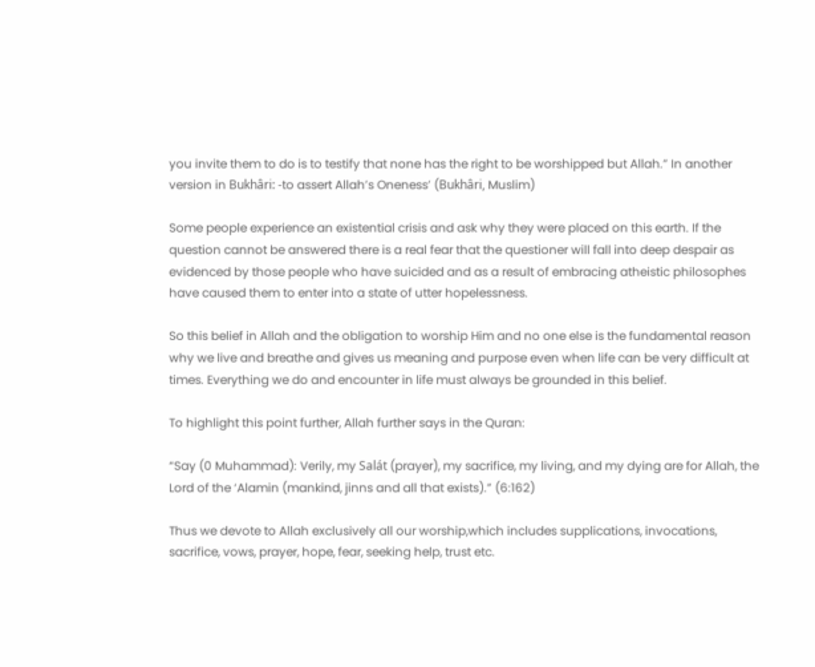you invite them to do is to testify that none has the right to be worshipped but Allah.” In another version in Bukhâri: -to assert Allah’s Oneness’ (Bukhâri, Muslim)

Some people experience an existential crisis and ask why they were placed on this earth. If the question cannot be answered there is a real fear that the questioner will fall into deep despair as evidenced by those people who have suicided and as a result of embracing atheistic philosophes have caused them to enter into a state of utter hopelessness.

So this belief in Allah and the obligation to worship Him and no one else is the fundamental reason why we live and breathe and gives us meaning and purpose even when life can be very difficult at times. Everything we do and encounter in life must always be grounded in this belief.

To highlight this point further, Allah further says in the Quran:

“Say (0 Muhammad): Verily, my Salát (prayer), my sacrifice, my living, and my dying are for Allah, the Lord of the ‘Alamin (mankind, jinns and all that exists).” (6:162)

Thus we devote to Allah exclusively all our worship,which includes supplications, invocations, sacrifice, vows, prayer, hope, fear, seeking help, trust etc.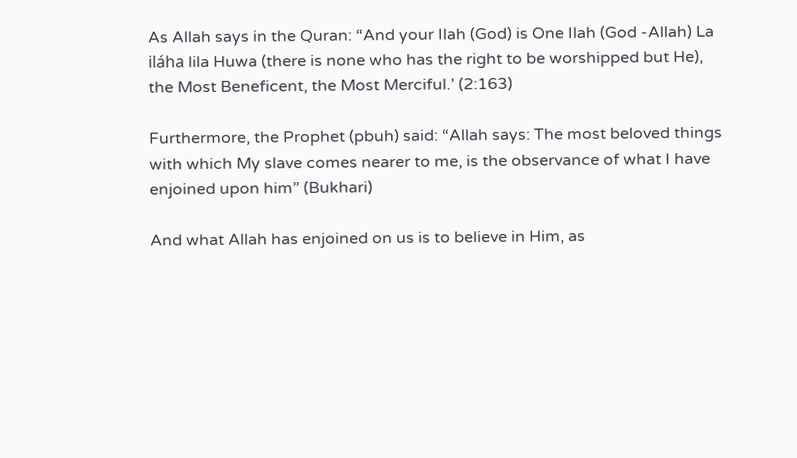As Allah says in the Quran: “And your Ilah (God) is One Ilah (God -Allah) La iláha lila Huwa (there is none who has the right to be worshipped but He), the Most Beneficent, the Most Merciful.’ (2:163)

Furthermore, the Prophet (pbuh) said: “Allah says: The most beloved things with which My slave comes nearer to me, is the observance of what I have enjoined upon him” (Bukhari)

And what Allah has enjoined on us is to believe in Him, as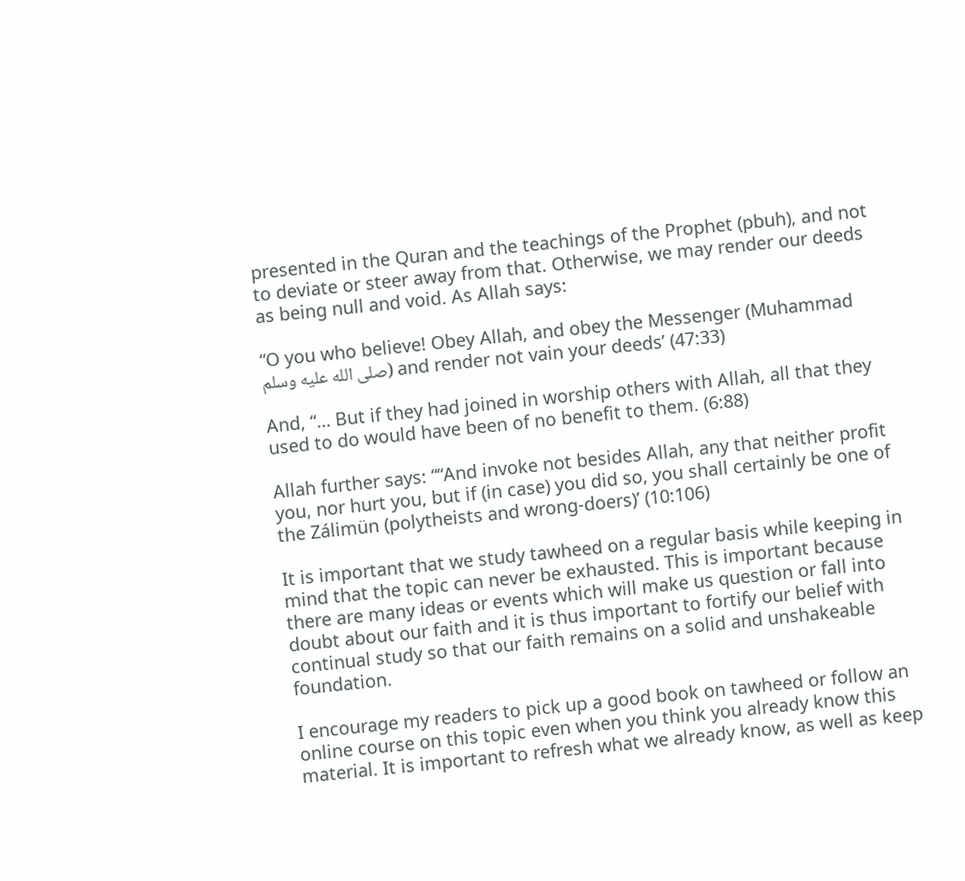presented in the Quran and the teachings of the Prophet (pbuh), and not to deviate or steer away from that. Otherwise, we may render our deeds as being null and void. As Allah says:

“O you who believe! Obey Allah, and obey the Messenger (Muhammad صلى الله عليه وسلم) and render not vain your deeds’ (47:33)

And, “… But if they had joined in worship others with Allah, all that they used to do would have been of no benefit to them. (6:88)

Allah further says: ““And invoke not besides Allah, any that neither profit you, nor hurt you, but if (in case) you did so, you shall certainly be one of the Zálimün (polytheists and wrong-doers)’ (10:106)

It is important that we study tawheed on a regular basis while keeping in mind that the topic can never be exhausted. This is important because there are many ideas or events which will make us question or fall into doubt about our faith and it is thus important to fortify our belief with continual study so that our faith remains on a solid and unshakeable foundation.

I encourage my readers to pick up a good book on tawheed or follow an online course on this topic even when you think you already know this material. It is important to refresh what we already know, as well as keep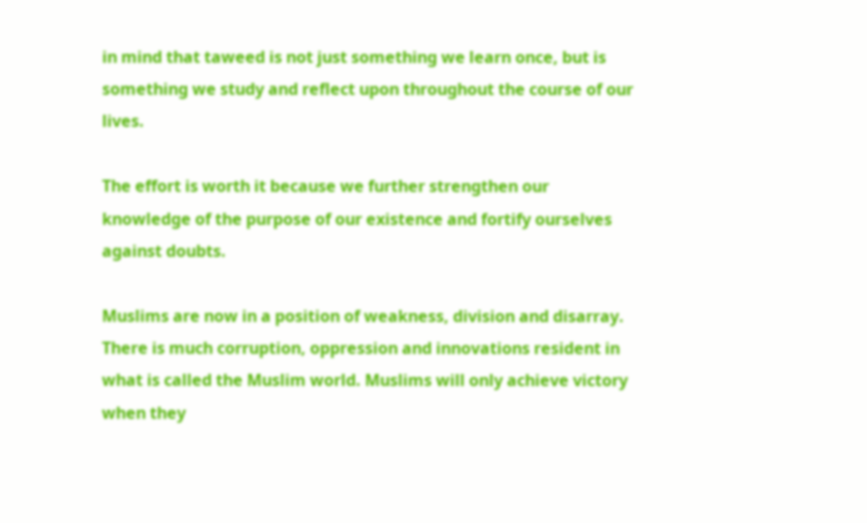in mind that taweed is not just something we learn once, but is something we study and reflect upon throughout the course of our lives.

The effort is worth it because we further strengthen our knowledge of the purpose of our existence and fortify ourselves against doubts.

Muslims are now in a position of weakness, division and disarray. There is much corruption, oppression and innovations resident in what is called the Muslim world. Muslims will only achieve victory when they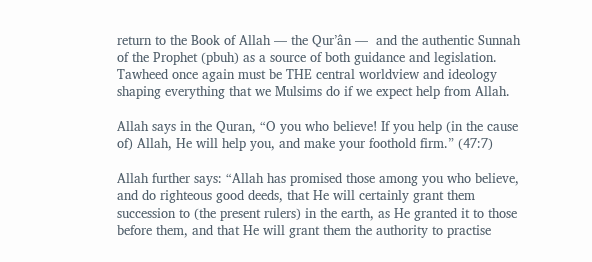return to the Book of Allah — the Qur’ân —  and the authentic Sunnah of the Prophet (pbuh) as a source of both guidance and legislation. Tawheed once again must be THE central worldview and ideology shaping everything that we Mulsims do if we expect help from Allah.

Allah says in the Quran, “O you who believe! If you help (in the cause of) Allah, He will help you, and make your foothold firm.” (47:7)

Allah further says: “Allah has promised those among you who believe, and do righteous good deeds, that He will certainly grant them succession to (the present rulers) in the earth, as He granted it to those before them, and that He will grant them the authority to practise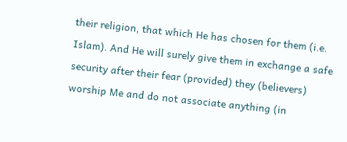their religion, that which He has chosen for them (i.e. Islam). And He will surely give them in exchange a safe security after their fear (provided) they (believers) worship Me and do not associate anything (in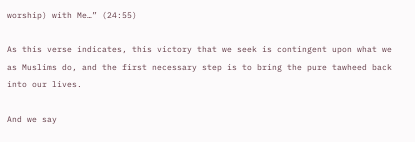worship) with Me…” (24:55)

As this verse indicates, this victory that we seek is contingent upon what we as Muslims do, and the first necessary step is to bring the pure tawheed back into our lives.

And we say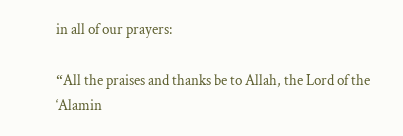in all of our prayers:

“All the praises and thanks be to Allah, the Lord of the ‘Alamin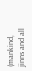(mankind, jinns and all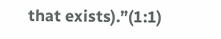that exists).”(1:1)